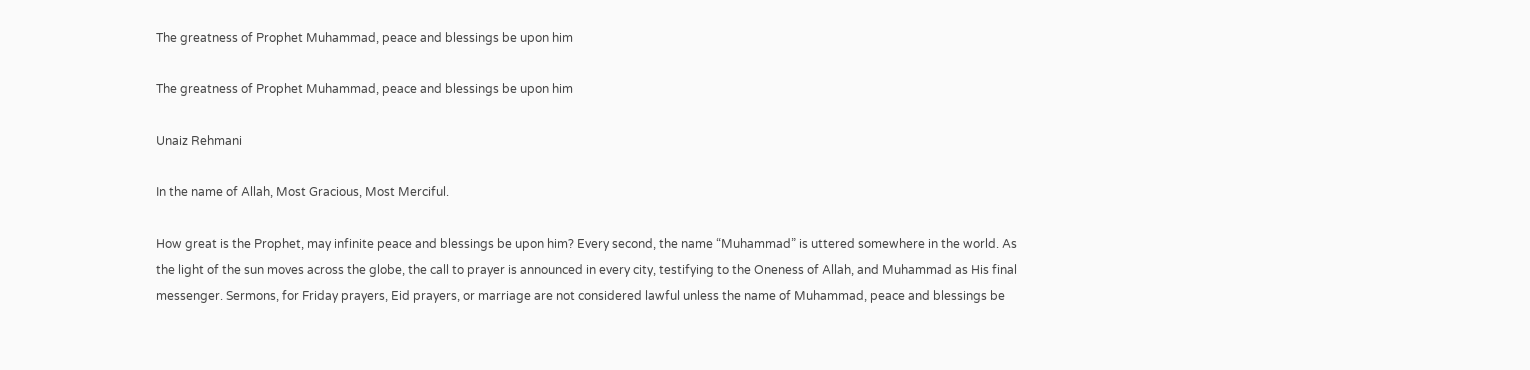The greatness of Prophet Muhammad, peace and blessings be upon him

The greatness of Prophet Muhammad, peace and blessings be upon him

Unaiz Rehmani

In the name of Allah, Most Gracious, Most Merciful.

How great is the Prophet, may infinite peace and blessings be upon him? Every second, the name “Muhammad” is uttered somewhere in the world. As the light of the sun moves across the globe, the call to prayer is announced in every city, testifying to the Oneness of Allah, and Muhammad as His final messenger. Sermons, for Friday prayers, Eid prayers, or marriage are not considered lawful unless the name of Muhammad, peace and blessings be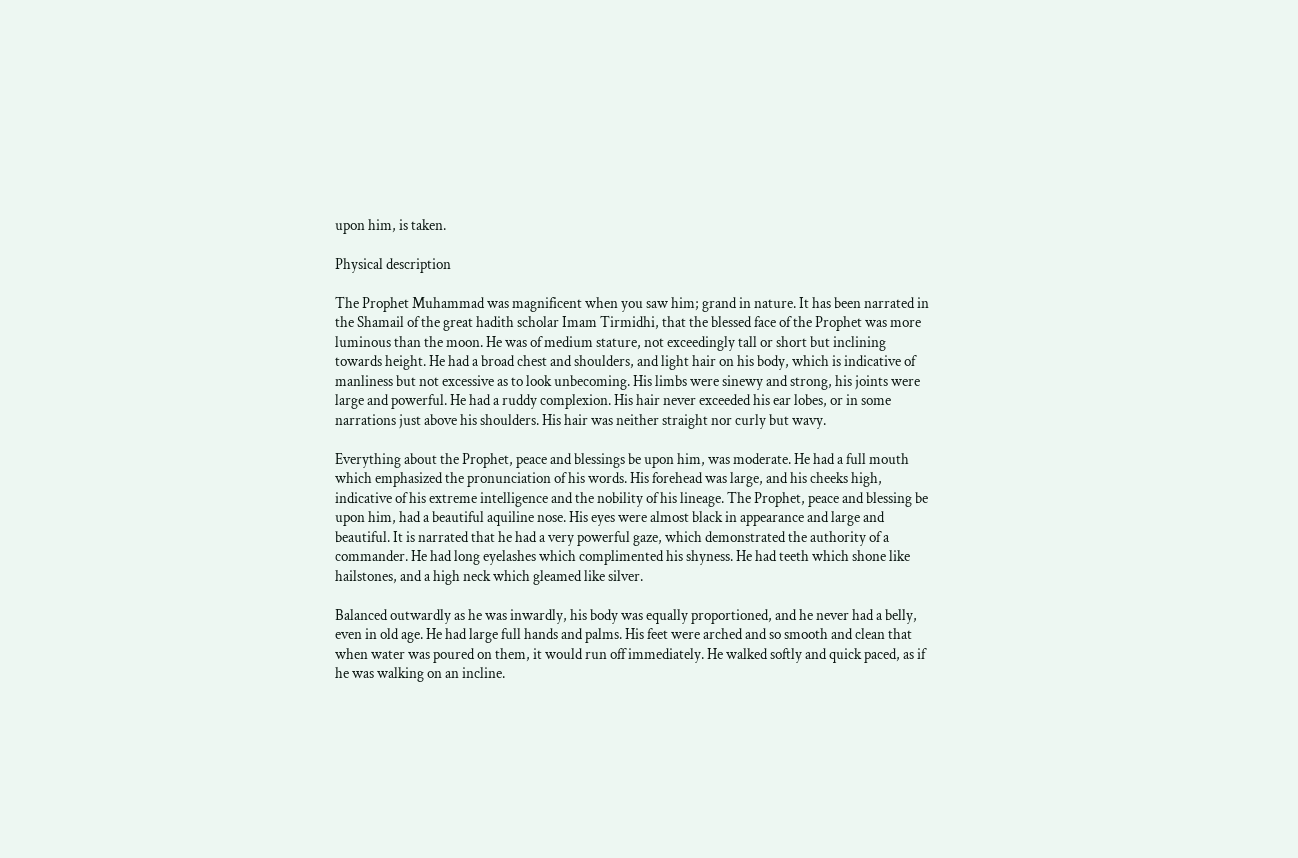upon him, is taken.

Physical description

The Prophet Muhammad was magnificent when you saw him; grand in nature. It has been narrated in the Shamail of the great hadith scholar Imam Tirmidhi, that the blessed face of the Prophet was more luminous than the moon. He was of medium stature, not exceedingly tall or short but inclining towards height. He had a broad chest and shoulders, and light hair on his body, which is indicative of manliness but not excessive as to look unbecoming. His limbs were sinewy and strong, his joints were large and powerful. He had a ruddy complexion. His hair never exceeded his ear lobes, or in some narrations just above his shoulders. His hair was neither straight nor curly but wavy.

Everything about the Prophet, peace and blessings be upon him, was moderate. He had a full mouth which emphasized the pronunciation of his words. His forehead was large, and his cheeks high, indicative of his extreme intelligence and the nobility of his lineage. The Prophet, peace and blessing be upon him, had a beautiful aquiline nose. His eyes were almost black in appearance and large and beautiful. It is narrated that he had a very powerful gaze, which demonstrated the authority of a commander. He had long eyelashes which complimented his shyness. He had teeth which shone like hailstones, and a high neck which gleamed like silver.

Balanced outwardly as he was inwardly, his body was equally proportioned, and he never had a belly, even in old age. He had large full hands and palms. His feet were arched and so smooth and clean that when water was poured on them, it would run off immediately. He walked softly and quick paced, as if he was walking on an incline.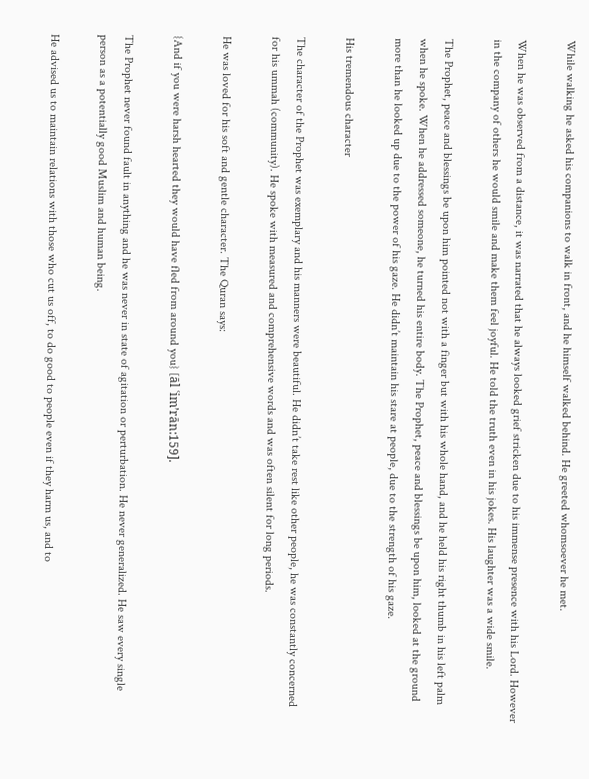While walking he asked his companions to walk in front, and he himself walked behind. He greeted whomsoever he met.

When he was observed from a distance, it was narrated that he always looked grief stricken due to his immense presence with his Lord. However in the company of others he would smile and make them feel joyful. He told the truth even in his jokes. His laughter was a wide smile.

The Prophet, peace and blessings be upon him pointed not with a finger but with his whole hand, and he held his right thumb in his left palm when he spoke. When he addressed someone, he turned his entire body. The Prophet, peace and blessings be upon him, looked at the ground more than he looked up due to the power of his gaze. He didn’t maintain his stare at people, due to the strength of his gaze.

His tremendous character

The character of the Prophet was exemplary and his manners were beautiful. He didn’t take rest like other people, he was constantly concerned for his ummah (community). He spoke with measured and comprehensive words and was often silent for long periods.

He was loved for his soft and gentle character. The Quran says:

{And if you were harsh hearted they would have fled from around you} [āl ʿim’rān:159].

The Prophet never found fault in anything and he was never in state of agitation or perturbation. He never generalized. He saw every single person as a potentially good Muslim and human being.

He advised us to maintain relations with those who cut us off, to do good to people even if they harm us, and to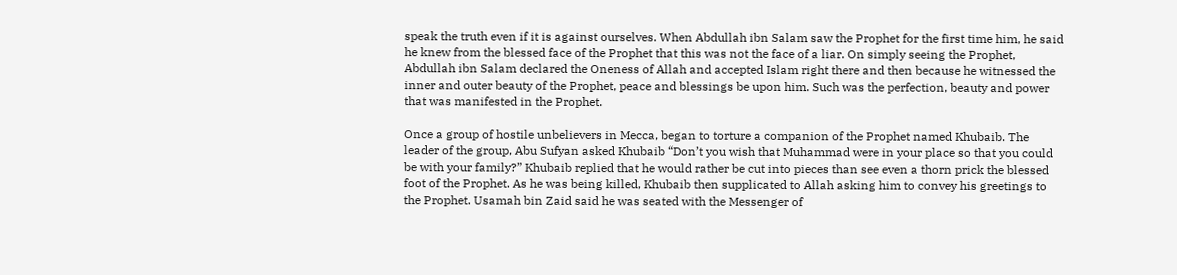speak the truth even if it is against ourselves. When Abdullah ibn Salam saw the Prophet for the first time him, he said he knew from the blessed face of the Prophet that this was not the face of a liar. On simply seeing the Prophet, Abdullah ibn Salam declared the Oneness of Allah and accepted Islam right there and then because he witnessed the inner and outer beauty of the Prophet, peace and blessings be upon him. Such was the perfection, beauty and power that was manifested in the Prophet.

Once a group of hostile unbelievers in Mecca, began to torture a companion of the Prophet named Khubaib. The leader of the group, Abu Sufyan asked Khubaib “Don’t you wish that Muhammad were in your place so that you could be with your family?” Khubaib replied that he would rather be cut into pieces than see even a thorn prick the blessed foot of the Prophet. As he was being killed, Khubaib then supplicated to Allah asking him to convey his greetings to the Prophet. Usamah bin Zaid said he was seated with the Messenger of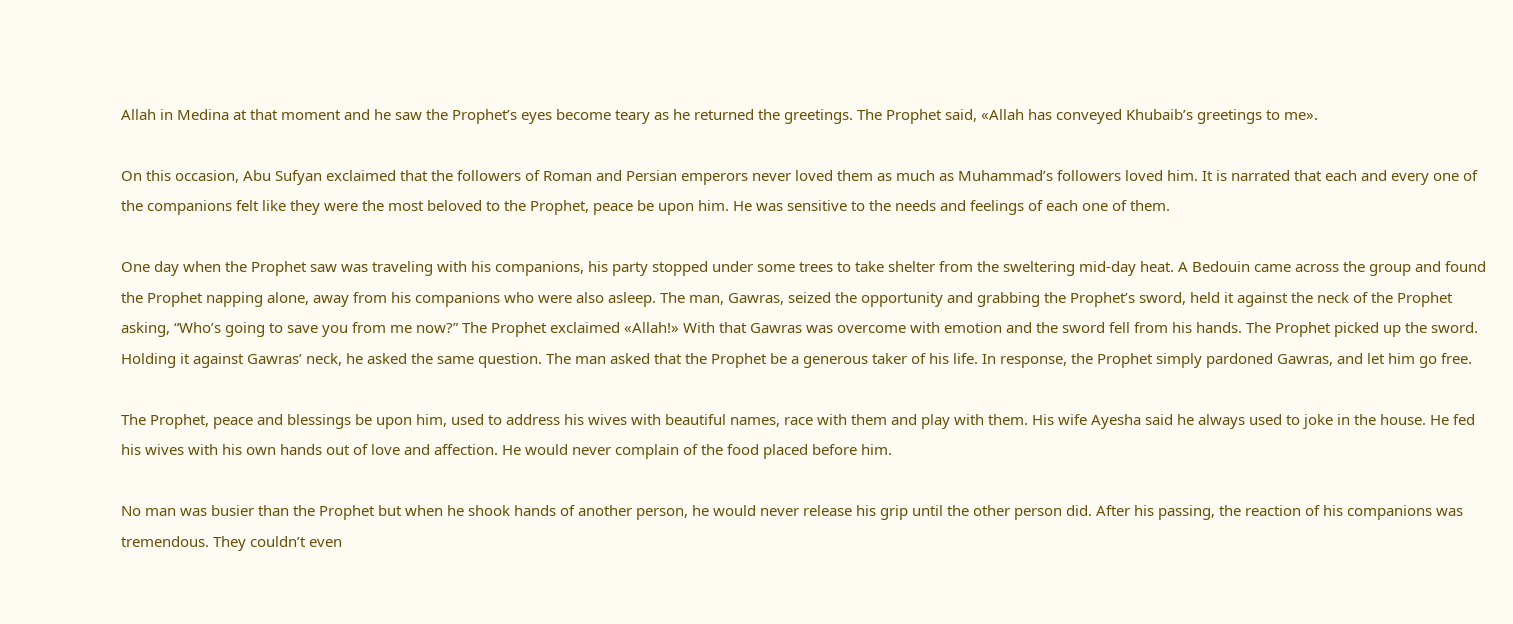Allah in Medina at that moment and he saw the Prophet’s eyes become teary as he returned the greetings. The Prophet said, «Allah has conveyed Khubaib’s greetings to me».

On this occasion, Abu Sufyan exclaimed that the followers of Roman and Persian emperors never loved them as much as Muhammad’s followers loved him. It is narrated that each and every one of the companions felt like they were the most beloved to the Prophet, peace be upon him. He was sensitive to the needs and feelings of each one of them.

One day when the Prophet saw was traveling with his companions, his party stopped under some trees to take shelter from the sweltering mid-day heat. A Bedouin came across the group and found the Prophet napping alone, away from his companions who were also asleep. The man, Gawras, seized the opportunity and grabbing the Prophet’s sword, held it against the neck of the Prophet asking, “Who’s going to save you from me now?” The Prophet exclaimed «Allah!» With that Gawras was overcome with emotion and the sword fell from his hands. The Prophet picked up the sword. Holding it against Gawras’ neck, he asked the same question. The man asked that the Prophet be a generous taker of his life. In response, the Prophet simply pardoned Gawras, and let him go free.

The Prophet, peace and blessings be upon him, used to address his wives with beautiful names, race with them and play with them. His wife Ayesha said he always used to joke in the house. He fed his wives with his own hands out of love and affection. He would never complain of the food placed before him.

No man was busier than the Prophet but when he shook hands of another person, he would never release his grip until the other person did. After his passing, the reaction of his companions was tremendous. They couldn’t even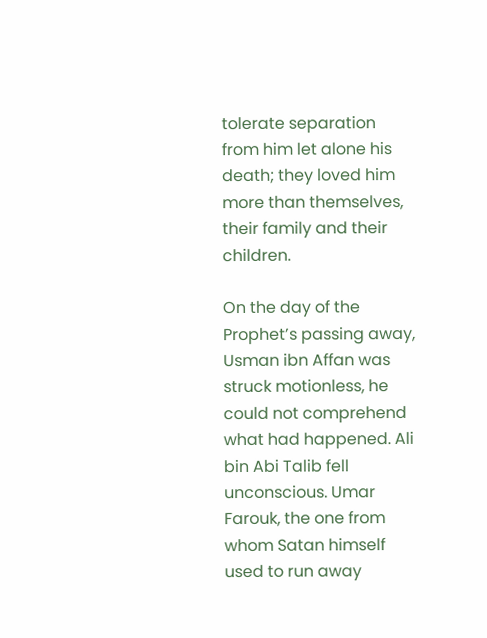tolerate separation from him let alone his death; they loved him more than themselves, their family and their children.

On the day of the Prophet’s passing away, Usman ibn Affan was struck motionless, he could not comprehend what had happened. Ali bin Abi Talib fell unconscious. Umar Farouk, the one from whom Satan himself used to run away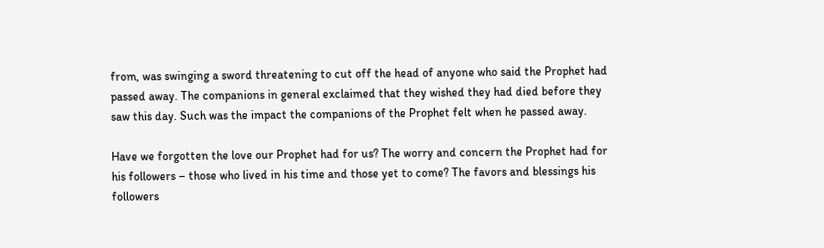from, was swinging a sword threatening to cut off the head of anyone who said the Prophet had passed away. The companions in general exclaimed that they wished they had died before they saw this day. Such was the impact the companions of the Prophet felt when he passed away.

Have we forgotten the love our Prophet had for us? The worry and concern the Prophet had for his followers – those who lived in his time and those yet to come? The favors and blessings his followers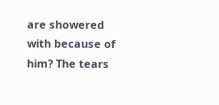are showered with because of him? The tears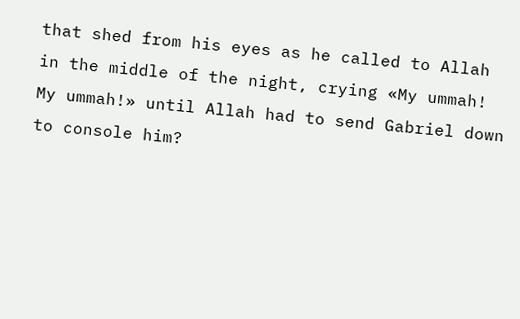that shed from his eyes as he called to Allah in the middle of the night, crying «My ummah! My ummah!» until Allah had to send Gabriel down to console him?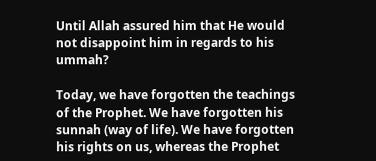Until Allah assured him that He would not disappoint him in regards to his ummah?

Today, we have forgotten the teachings of the Prophet. We have forgotten his sunnah (way of life). We have forgotten his rights on us, whereas the Prophet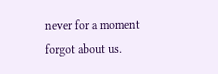never for a moment forgot about us.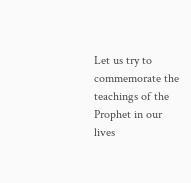Let us try to commemorate the teachings of the Prophet in our lives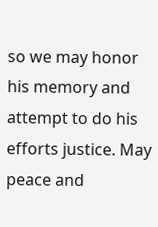so we may honor his memory and attempt to do his efforts justice. May peace and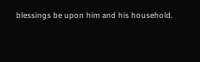blessings be upon him and his household.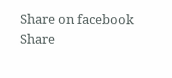Share on facebook
Share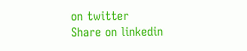on twitter
Share on linkedin